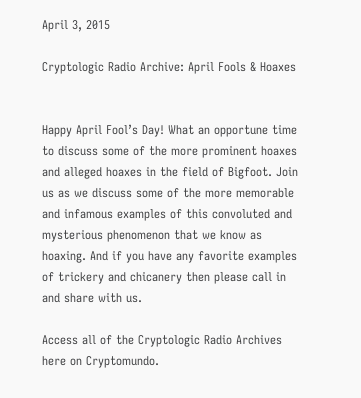April 3, 2015

Cryptologic Radio Archive: April Fools & Hoaxes


Happy April Fool’s Day! What an opportune time to discuss some of the more prominent hoaxes and alleged hoaxes in the field of Bigfoot. Join us as we discuss some of the more memorable and infamous examples of this convoluted and mysterious phenomenon that we know as hoaxing. And if you have any favorite examples of trickery and chicanery then please call in and share with us.

Access all of the Cryptologic Radio Archives here on Cryptomundo.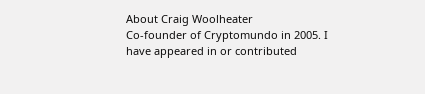About Craig Woolheater
Co-founder of Cryptomundo in 2005. I have appeared in or contributed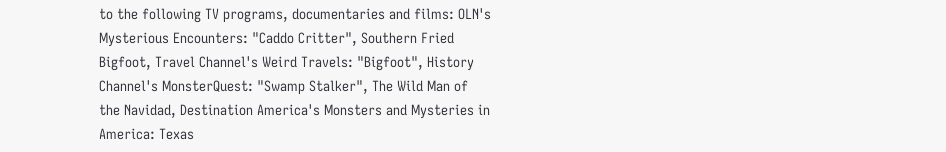to the following TV programs, documentaries and films: OLN's Mysterious Encounters: "Caddo Critter", Southern Fried Bigfoot, Travel Channel's Weird Travels: "Bigfoot", History Channel's MonsterQuest: "Swamp Stalker", The Wild Man of the Navidad, Destination America's Monsters and Mysteries in America: Texas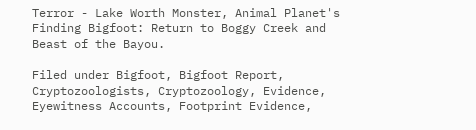Terror - Lake Worth Monster, Animal Planet's Finding Bigfoot: Return to Boggy Creek and Beast of the Bayou.

Filed under Bigfoot, Bigfoot Report, Cryptozoologists, Cryptozoology, Evidence, Eyewitness Accounts, Footprint Evidence,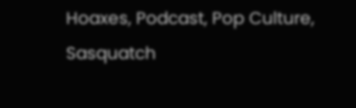Hoaxes, Podcast, Pop Culture, Sasquatch